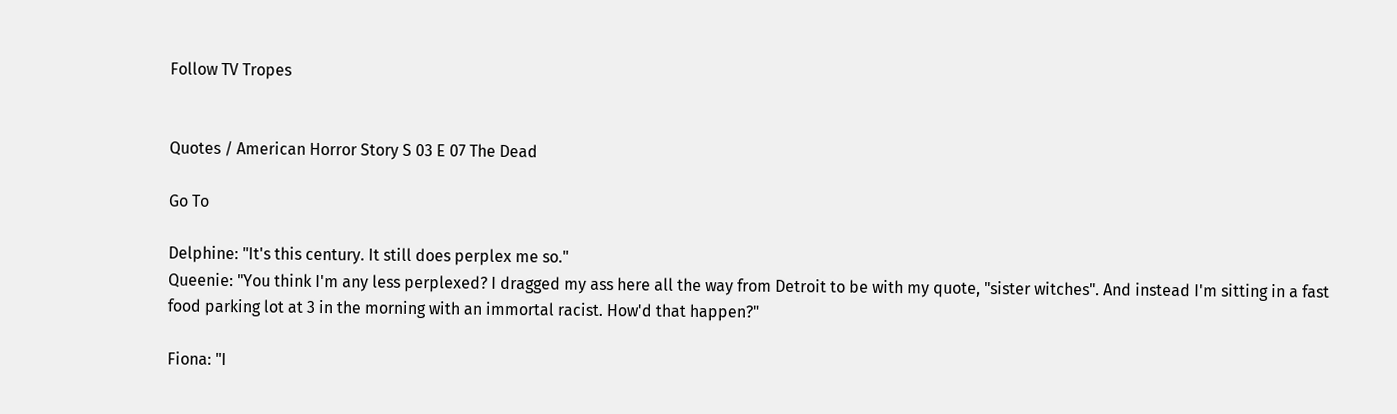Follow TV Tropes


Quotes / American Horror Story S 03 E 07 The Dead

Go To

Delphine: "It's this century. It still does perplex me so."
Queenie: "You think I'm any less perplexed? I dragged my ass here all the way from Detroit to be with my quote, "sister witches". And instead I'm sitting in a fast food parking lot at 3 in the morning with an immortal racist. How'd that happen?"

Fiona: "I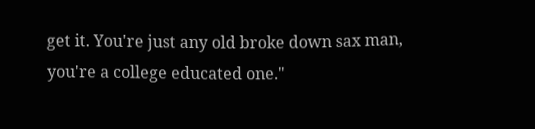get it. You're just any old broke down sax man, you're a college educated one."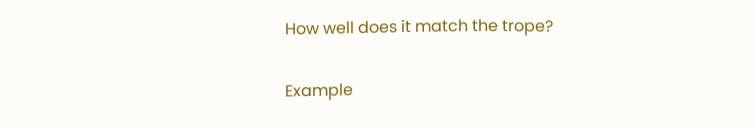How well does it match the trope?

Example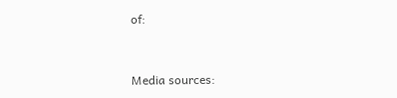of:


Media sources: